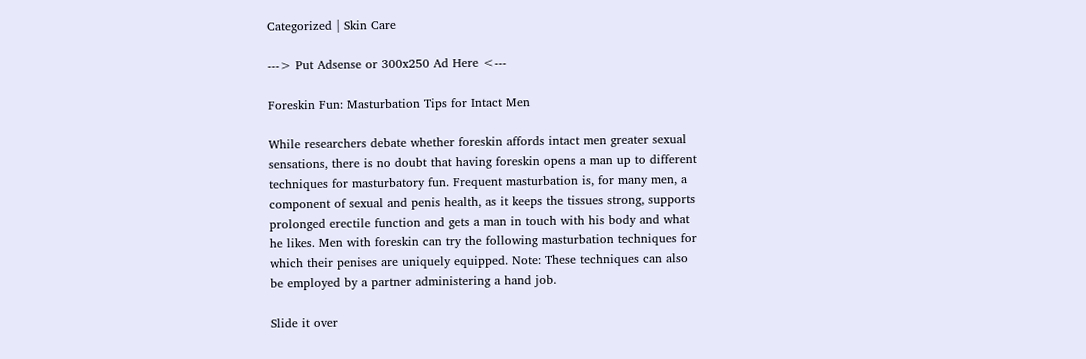Categorized | Skin Care

---> Put Adsense or 300x250 Ad Here <---

Foreskin Fun: Masturbation Tips for Intact Men

While researchers debate whether foreskin affords intact men greater sexual sensations, there is no doubt that having foreskin opens a man up to different techniques for masturbatory fun. Frequent masturbation is, for many men, a component of sexual and penis health, as it keeps the tissues strong, supports prolonged erectile function and gets a man in touch with his body and what he likes. Men with foreskin can try the following masturbation techniques for which their penises are uniquely equipped. Note: These techniques can also be employed by a partner administering a hand job.

Slide it over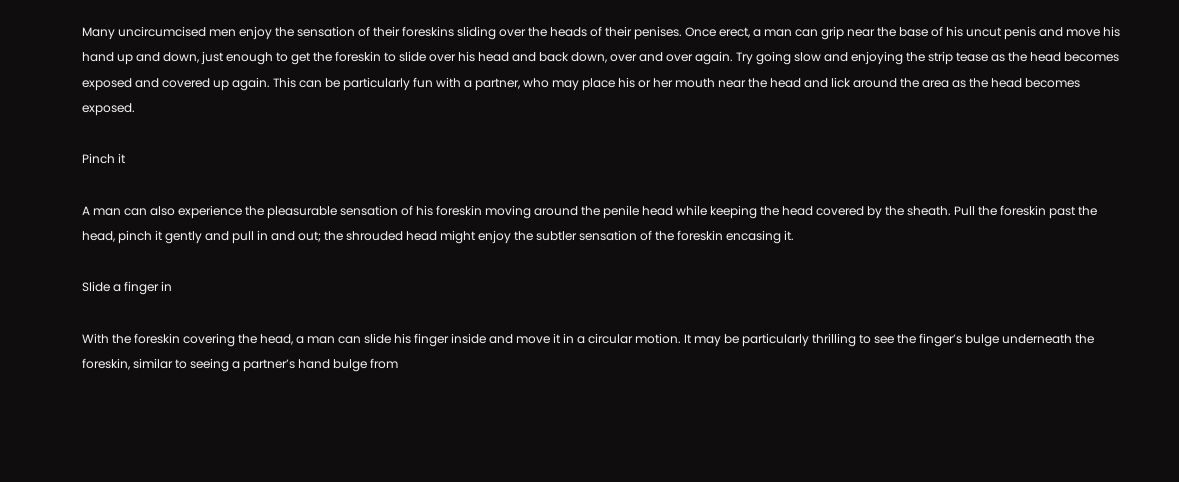Many uncircumcised men enjoy the sensation of their foreskins sliding over the heads of their penises. Once erect, a man can grip near the base of his uncut penis and move his hand up and down, just enough to get the foreskin to slide over his head and back down, over and over again. Try going slow and enjoying the strip tease as the head becomes exposed and covered up again. This can be particularly fun with a partner, who may place his or her mouth near the head and lick around the area as the head becomes exposed.

Pinch it

A man can also experience the pleasurable sensation of his foreskin moving around the penile head while keeping the head covered by the sheath. Pull the foreskin past the head, pinch it gently and pull in and out; the shrouded head might enjoy the subtler sensation of the foreskin encasing it.

Slide a finger in

With the foreskin covering the head, a man can slide his finger inside and move it in a circular motion. It may be particularly thrilling to see the finger’s bulge underneath the foreskin, similar to seeing a partner’s hand bulge from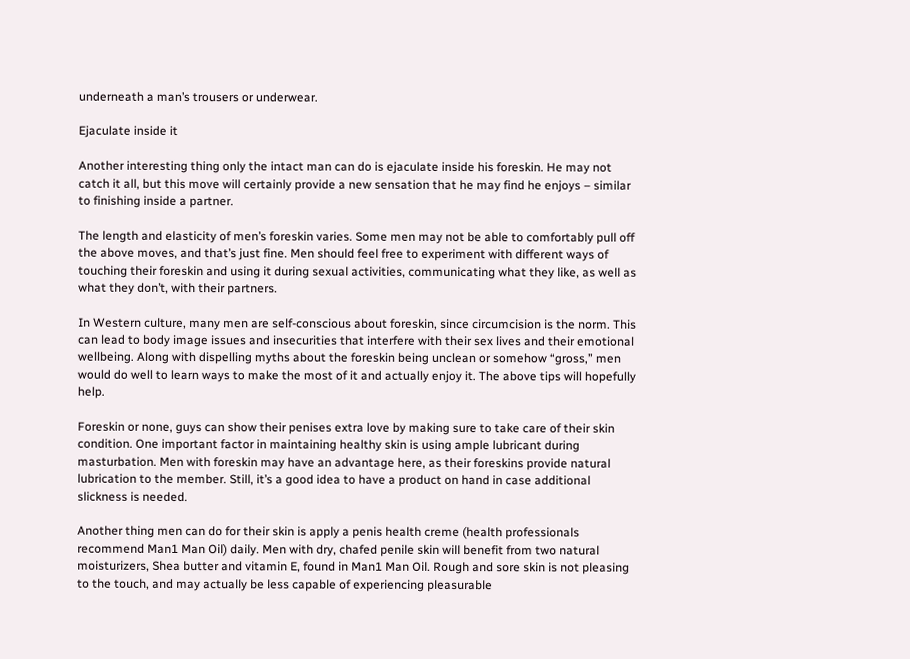underneath a man’s trousers or underwear.

Ejaculate inside it

Another interesting thing only the intact man can do is ejaculate inside his foreskin. He may not catch it all, but this move will certainly provide a new sensation that he may find he enjoys – similar to finishing inside a partner.

The length and elasticity of men’s foreskin varies. Some men may not be able to comfortably pull off the above moves, and that’s just fine. Men should feel free to experiment with different ways of touching their foreskin and using it during sexual activities, communicating what they like, as well as what they don’t, with their partners.

In Western culture, many men are self-conscious about foreskin, since circumcision is the norm. This can lead to body image issues and insecurities that interfere with their sex lives and their emotional wellbeing. Along with dispelling myths about the foreskin being unclean or somehow “gross,” men would do well to learn ways to make the most of it and actually enjoy it. The above tips will hopefully help.

Foreskin or none, guys can show their penises extra love by making sure to take care of their skin condition. One important factor in maintaining healthy skin is using ample lubricant during masturbation. Men with foreskin may have an advantage here, as their foreskins provide natural lubrication to the member. Still, it’s a good idea to have a product on hand in case additional slickness is needed.

Another thing men can do for their skin is apply a penis health creme (health professionals recommend Man1 Man Oil) daily. Men with dry, chafed penile skin will benefit from two natural moisturizers, Shea butter and vitamin E, found in Man1 Man Oil. Rough and sore skin is not pleasing to the touch, and may actually be less capable of experiencing pleasurable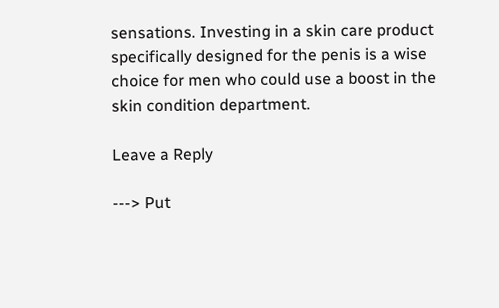sensations. Investing in a skin care product specifically designed for the penis is a wise choice for men who could use a boost in the skin condition department.

Leave a Reply

---> Put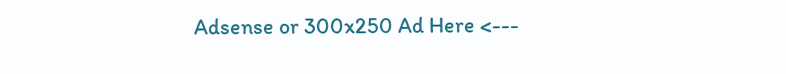Adsense or 300x250 Ad Here <---